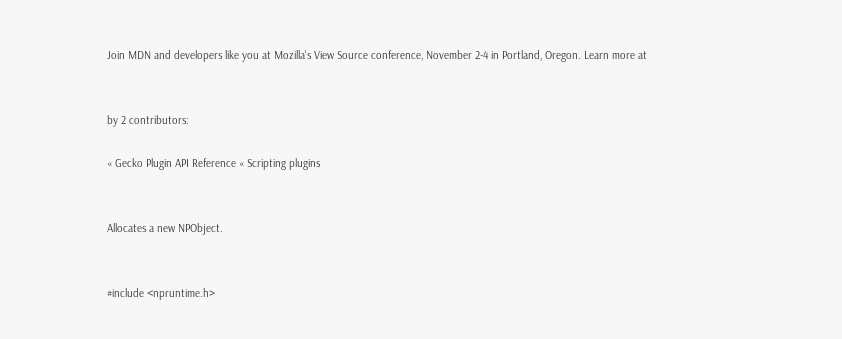Join MDN and developers like you at Mozilla's View Source conference, November 2-4 in Portland, Oregon. Learn more at


by 2 contributors:

« Gecko Plugin API Reference « Scripting plugins


Allocates a new NPObject.


#include <npruntime.h>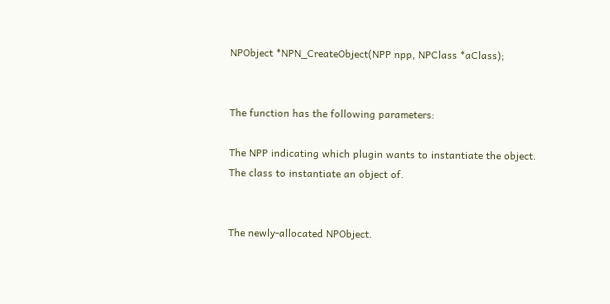NPObject *NPN_CreateObject(NPP npp, NPClass *aClass);


The function has the following parameters:

The NPP indicating which plugin wants to instantiate the object.
The class to instantiate an object of.


The newly-allocated NPObject.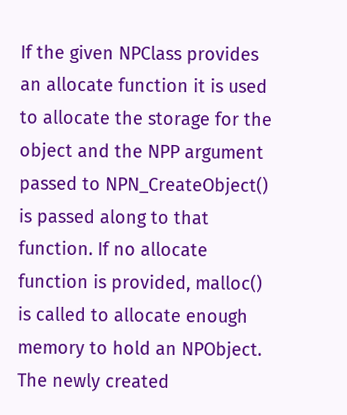If the given NPClass provides an allocate function it is used to allocate the storage for the object and the NPP argument passed to NPN_CreateObject() is passed along to that function. If no allocate function is provided, malloc() is called to allocate enough memory to hold an NPObject. The newly created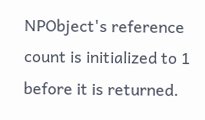NPObject's reference count is initialized to 1 before it is returned.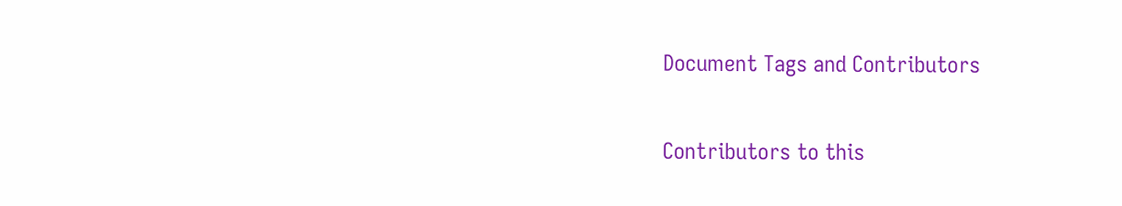Document Tags and Contributors

Contributors to this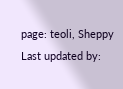page: teoli, Sheppy
Last updated by: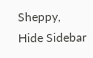Sheppy,
Hide Sidebar